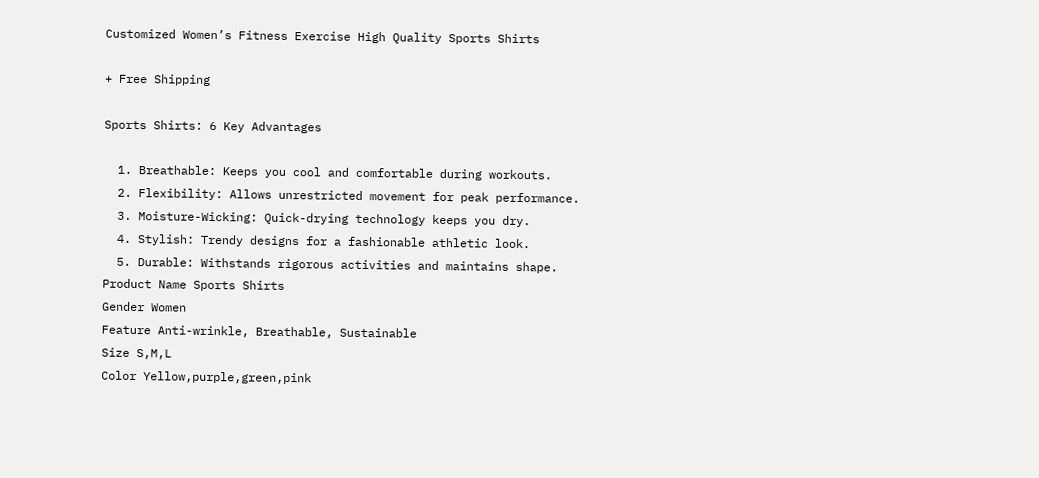Customized Women’s Fitness Exercise High Quality Sports Shirts

+ Free Shipping

Sports Shirts: 6 Key Advantages

  1. Breathable: Keeps you cool and comfortable during workouts.
  2. Flexibility: Allows unrestricted movement for peak performance.
  3. Moisture-Wicking: Quick-drying technology keeps you dry.
  4. Stylish: Trendy designs for a fashionable athletic look.
  5. Durable: Withstands rigorous activities and maintains shape.
Product Name Sports Shirts
Gender Women
Feature Anti-wrinkle, Breathable, Sustainable
Size S,M,L
Color Yellow,purple,green,pink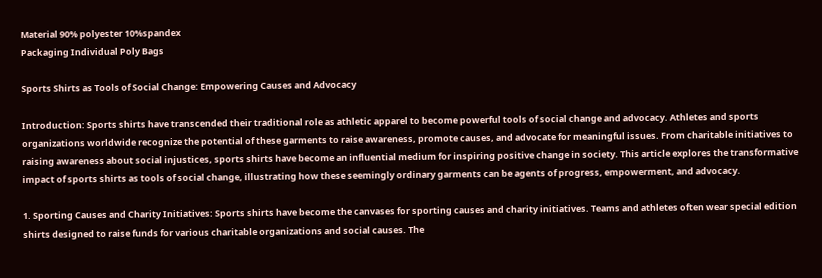Material 90% polyester 10%spandex
Packaging Individual Poly Bags

Sports Shirts as Tools of Social Change: Empowering Causes and Advocacy

Introduction: Sports shirts have transcended their traditional role as athletic apparel to become powerful tools of social change and advocacy. Athletes and sports organizations worldwide recognize the potential of these garments to raise awareness, promote causes, and advocate for meaningful issues. From charitable initiatives to raising awareness about social injustices, sports shirts have become an influential medium for inspiring positive change in society. This article explores the transformative impact of sports shirts as tools of social change, illustrating how these seemingly ordinary garments can be agents of progress, empowerment, and advocacy.

1. Sporting Causes and Charity Initiatives: Sports shirts have become the canvases for sporting causes and charity initiatives. Teams and athletes often wear special edition shirts designed to raise funds for various charitable organizations and social causes. The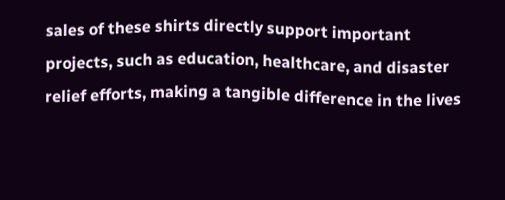sales of these shirts directly support important projects, such as education, healthcare, and disaster relief efforts, making a tangible difference in the lives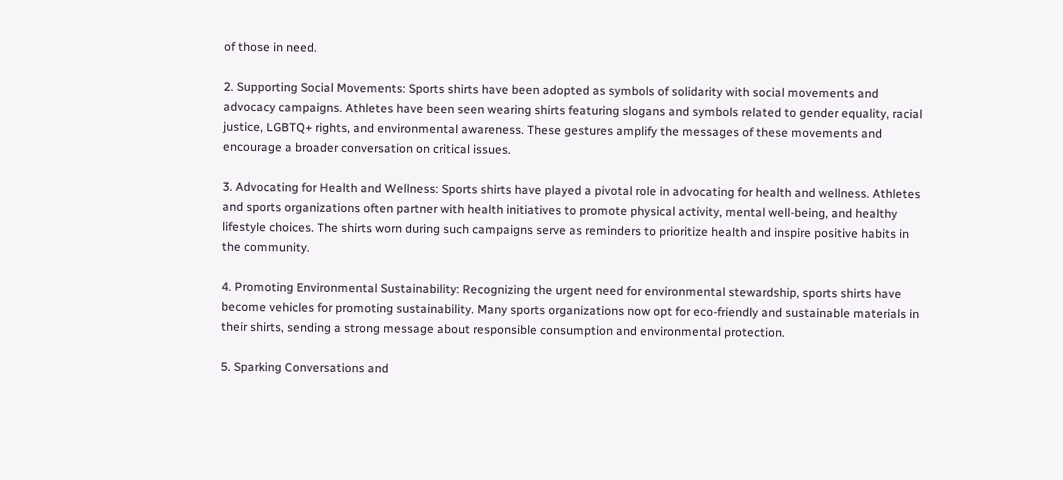of those in need.

2. Supporting Social Movements: Sports shirts have been adopted as symbols of solidarity with social movements and advocacy campaigns. Athletes have been seen wearing shirts featuring slogans and symbols related to gender equality, racial justice, LGBTQ+ rights, and environmental awareness. These gestures amplify the messages of these movements and encourage a broader conversation on critical issues.

3. Advocating for Health and Wellness: Sports shirts have played a pivotal role in advocating for health and wellness. Athletes and sports organizations often partner with health initiatives to promote physical activity, mental well-being, and healthy lifestyle choices. The shirts worn during such campaigns serve as reminders to prioritize health and inspire positive habits in the community.

4. Promoting Environmental Sustainability: Recognizing the urgent need for environmental stewardship, sports shirts have become vehicles for promoting sustainability. Many sports organizations now opt for eco-friendly and sustainable materials in their shirts, sending a strong message about responsible consumption and environmental protection.

5. Sparking Conversations and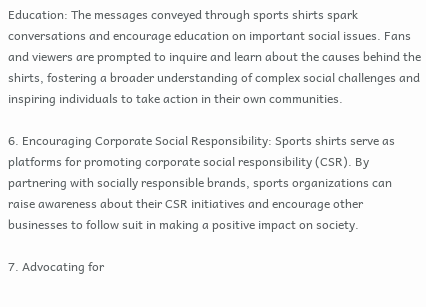Education: The messages conveyed through sports shirts spark conversations and encourage education on important social issues. Fans and viewers are prompted to inquire and learn about the causes behind the shirts, fostering a broader understanding of complex social challenges and inspiring individuals to take action in their own communities.

6. Encouraging Corporate Social Responsibility: Sports shirts serve as platforms for promoting corporate social responsibility (CSR). By partnering with socially responsible brands, sports organizations can raise awareness about their CSR initiatives and encourage other businesses to follow suit in making a positive impact on society.

7. Advocating for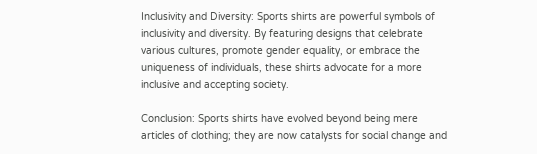Inclusivity and Diversity: Sports shirts are powerful symbols of inclusivity and diversity. By featuring designs that celebrate various cultures, promote gender equality, or embrace the uniqueness of individuals, these shirts advocate for a more inclusive and accepting society.

Conclusion: Sports shirts have evolved beyond being mere articles of clothing; they are now catalysts for social change and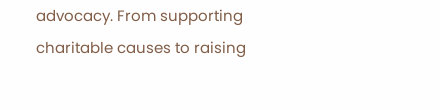advocacy. From supporting charitable causes to raising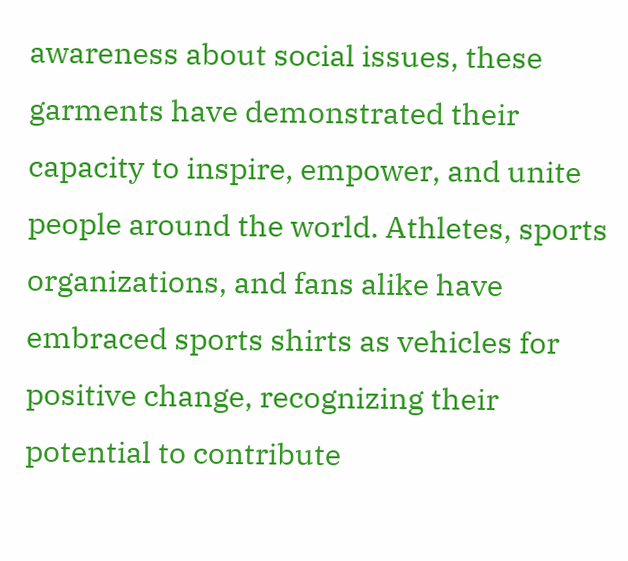awareness about social issues, these garments have demonstrated their capacity to inspire, empower, and unite people around the world. Athletes, sports organizations, and fans alike have embraced sports shirts as vehicles for positive change, recognizing their potential to contribute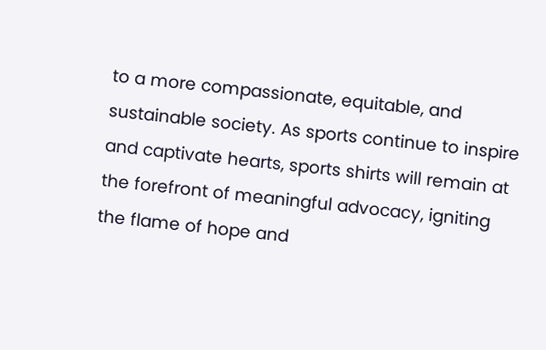to a more compassionate, equitable, and sustainable society. As sports continue to inspire and captivate hearts, sports shirts will remain at the forefront of meaningful advocacy, igniting the flame of hope and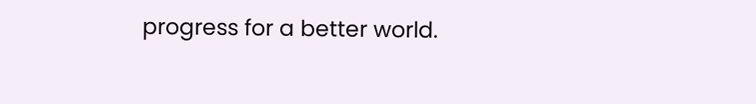progress for a better world.